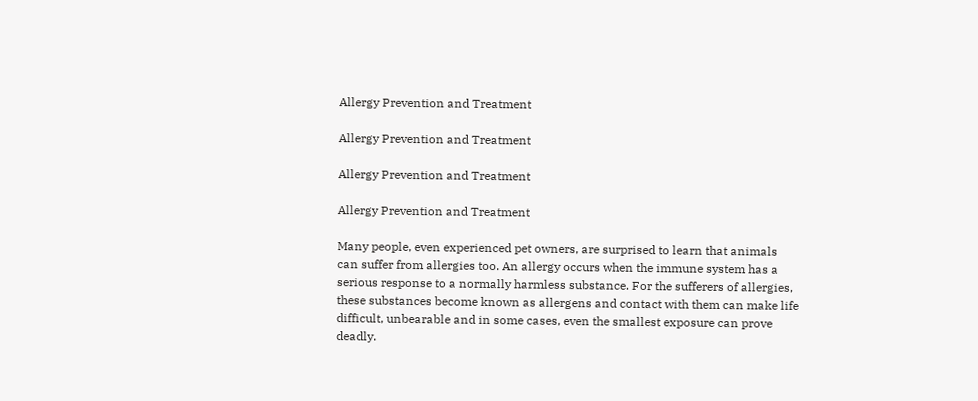Allergy Prevention and Treatment

Allergy Prevention and Treatment

Allergy Prevention and Treatment

Allergy Prevention and Treatment

Many people, even experienced pet owners, are surprised to learn that animals can suffer from allergies too. An allergy occurs when the immune system has a serious response to a normally harmless substance. For the sufferers of allergies, these substances become known as allergens and contact with them can make life difficult, unbearable and in some cases, even the smallest exposure can prove deadly.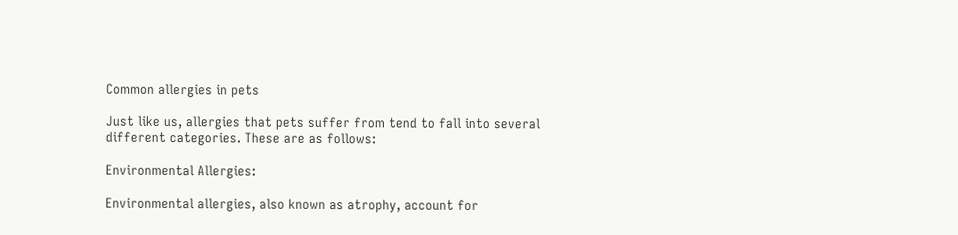Common allergies in pets

Just like us, allergies that pets suffer from tend to fall into several different categories. These are as follows:

Environmental Allergies:

Environmental allergies, also known as atrophy, account for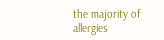the majority of allergies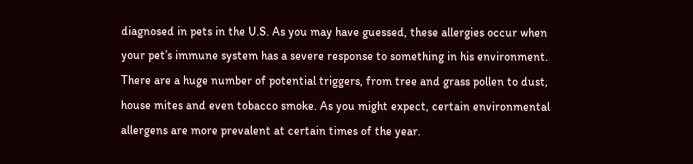diagnosed in pets in the U.S. As you may have guessed, these allergies occur when your pet’s immune system has a severe response to something in his environment. There are a huge number of potential triggers, from tree and grass pollen to dust, house mites and even tobacco smoke. As you might expect, certain environmental allergens are more prevalent at certain times of the year.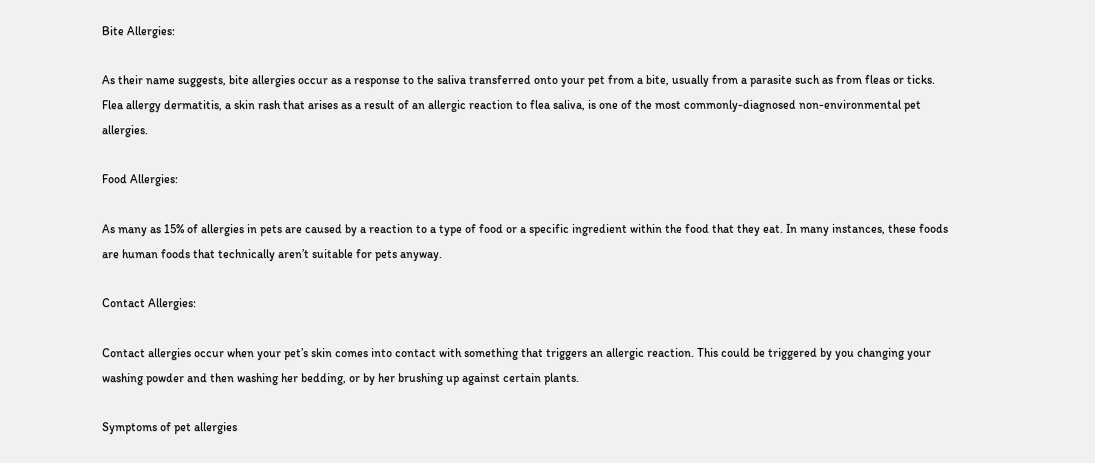Bite Allergies:

As their name suggests, bite allergies occur as a response to the saliva transferred onto your pet from a bite, usually from a parasite such as from fleas or ticks. Flea allergy dermatitis, a skin rash that arises as a result of an allergic reaction to flea saliva, is one of the most commonly-diagnosed non-environmental pet allergies.

Food Allergies:

As many as 15% of allergies in pets are caused by a reaction to a type of food or a specific ingredient within the food that they eat. In many instances, these foods are human foods that technically aren’t suitable for pets anyway.

Contact Allergies:

Contact allergies occur when your pet’s skin comes into contact with something that triggers an allergic reaction. This could be triggered by you changing your washing powder and then washing her bedding, or by her brushing up against certain plants.

Symptoms of pet allergies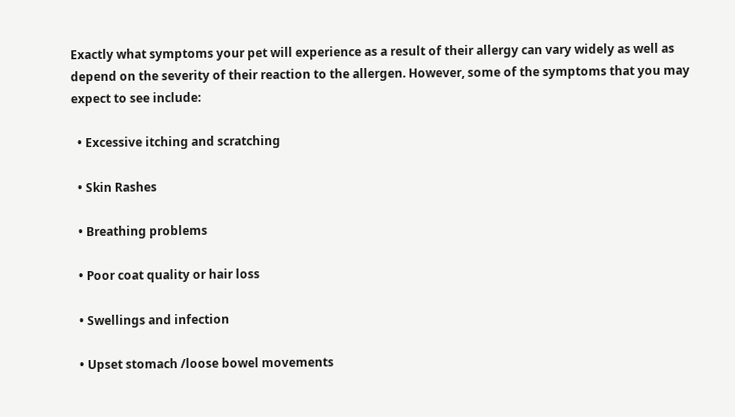Exactly what symptoms your pet will experience as a result of their allergy can vary widely as well as depend on the severity of their reaction to the allergen. However, some of the symptoms that you may expect to see include:

  • Excessive itching and scratching

  • Skin Rashes

  • Breathing problems

  • Poor coat quality or hair loss

  • Swellings and infection

  • Upset stomach /loose bowel movements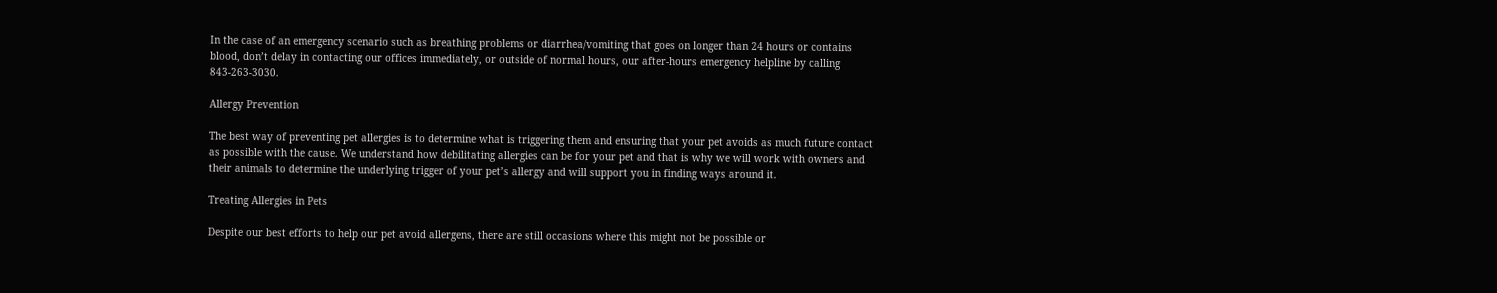In the case of an emergency scenario such as breathing problems or diarrhea/vomiting that goes on longer than 24 hours or contains blood, don’t delay in contacting our offices immediately, or outside of normal hours, our after-hours emergency helpline by calling 843-263-3030.

Allergy Prevention

The best way of preventing pet allergies is to determine what is triggering them and ensuring that your pet avoids as much future contact as possible with the cause. We understand how debilitating allergies can be for your pet and that is why we will work with owners and their animals to determine the underlying trigger of your pet’s allergy and will support you in finding ways around it.

Treating Allergies in Pets

Despite our best efforts to help our pet avoid allergens, there are still occasions where this might not be possible or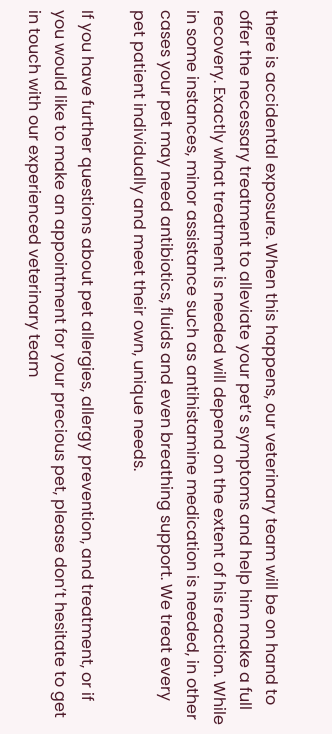there is accidental exposure. When this happens, our veterinary team will be on hand to offer the necessary treatment to alleviate your pet’s symptoms and help him make a full recovery. Exactly what treatment is needed will depend on the extent of his reaction. While in some instances, minor assistance such as antihistamine medication is needed, in other cases your pet may need antibiotics, fluids and even breathing support. We treat every pet patient individually and meet their own, unique needs.

If you have further questions about pet allergies, allergy prevention, and treatment, or if you would like to make an appointment for your precious pet, please don’t hesitate to get in touch with our experienced veterinary team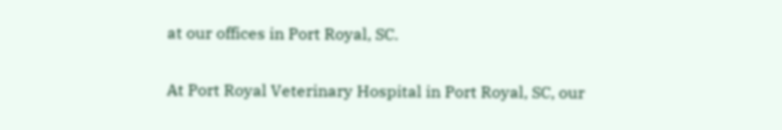at our offices in Port Royal, SC.

At Port Royal Veterinary Hospital in Port Royal, SC, our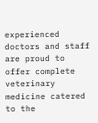experienced doctors and staff are proud to offer complete veterinary medicine catered to the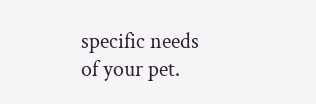specific needs of your pet.